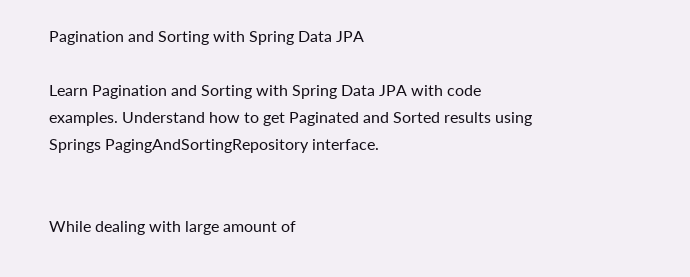Pagination and Sorting with Spring Data JPA

Learn Pagination and Sorting with Spring Data JPA with code examples. Understand how to get Paginated and Sorted results using Springs PagingAndSortingRepository interface.


While dealing with large amount of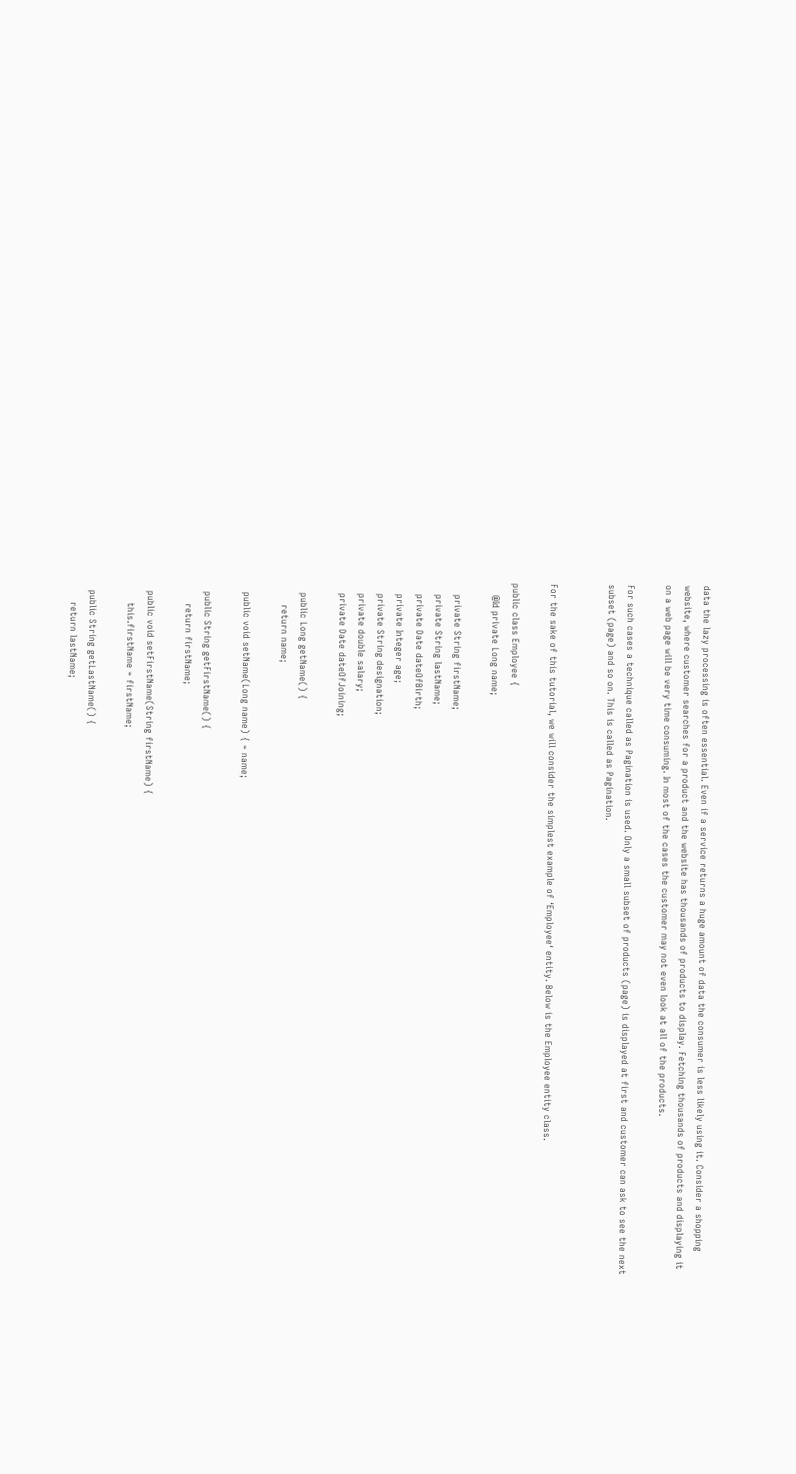data the lazy processing is often essential. Even if a service returns a huge amount of data the consumer is less likely using it. Consider a shopping website, where customer searches for a product and the website has thousands of products to display. Fetching thousands of products and displaying it on a web page will be very time consuming. In most of the cases the customer may not even look at all of the products.

For such cases a technique called as Pagination is used. Only a small subset of products (page) is displayed at first and customer can ask to see the next subset (page) and so on. This is called as Pagination.


For the sake of this tutorial, we will consider the simplest example of ‘Employee‘ entity. Below is the Employee entity class.

public class Employee {
    @Id private Long name;

    private String firstName;
    private String lastName;
    private Date dateOfBirth;
    private Integer age;
    private String designation;
    private double salary;
    private Date dateOfJoining;

    public Long getName() {
        return name;

    public void setName(Long name) { = name;

    public String getFirstName() {
        return firstName;

    public void setFirstName(String firstName) {
        this.firstName = firstName;

    public String getLastName() {
        return lastName;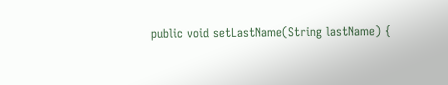public void setLastName(String lastName) {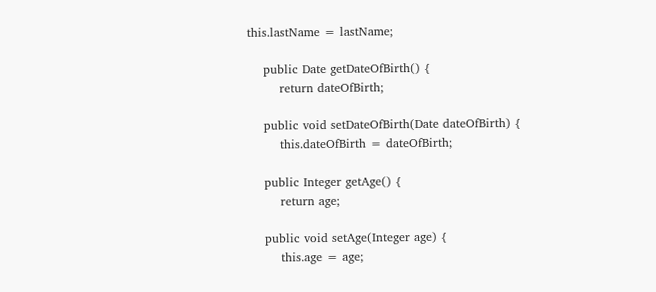this.lastName = lastName;

    public Date getDateOfBirth() {
        return dateOfBirth;

    public void setDateOfBirth(Date dateOfBirth) {
        this.dateOfBirth = dateOfBirth;

    public Integer getAge() {
        return age;

    public void setAge(Integer age) {
        this.age = age;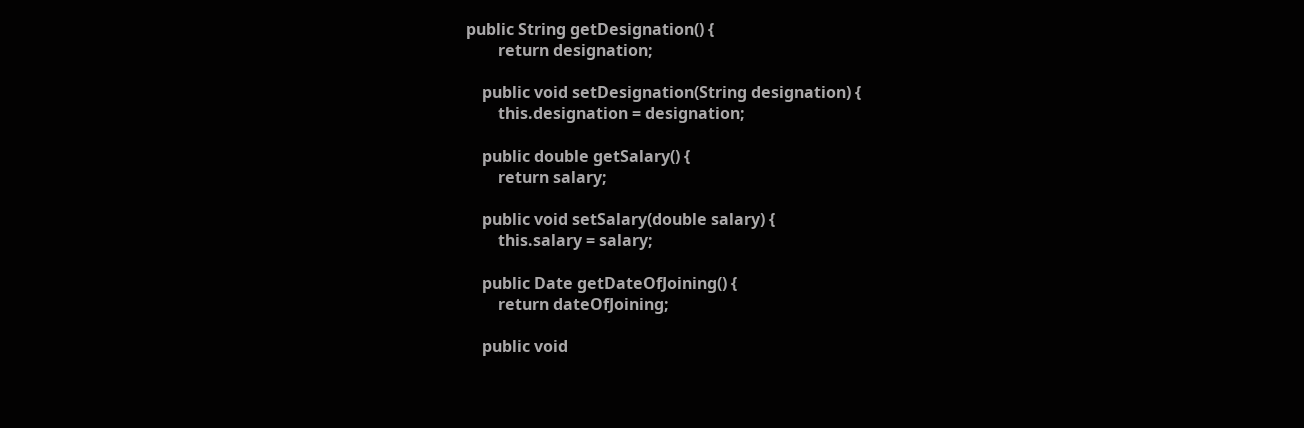public String getDesignation() {
        return designation;

    public void setDesignation(String designation) {
        this.designation = designation;

    public double getSalary() {
        return salary;

    public void setSalary(double salary) {
        this.salary = salary;

    public Date getDateOfJoining() {
        return dateOfJoining;

    public void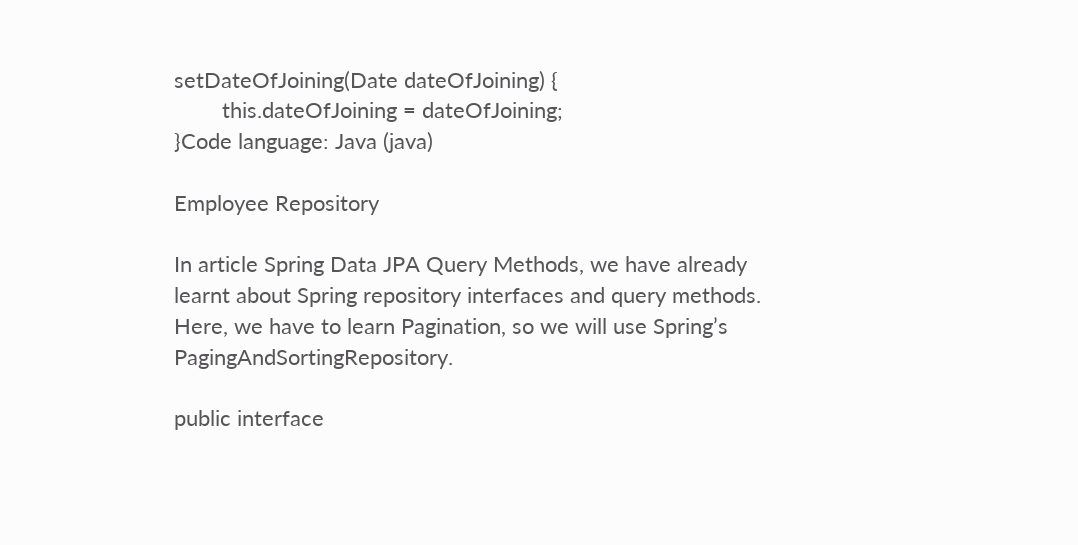setDateOfJoining(Date dateOfJoining) {
        this.dateOfJoining = dateOfJoining;
}Code language: Java (java)

Employee Repository

In article Spring Data JPA Query Methods, we have already learnt about Spring repository interfaces and query methods. Here, we have to learn Pagination, so we will use Spring’s PagingAndSortingRepository.

public interface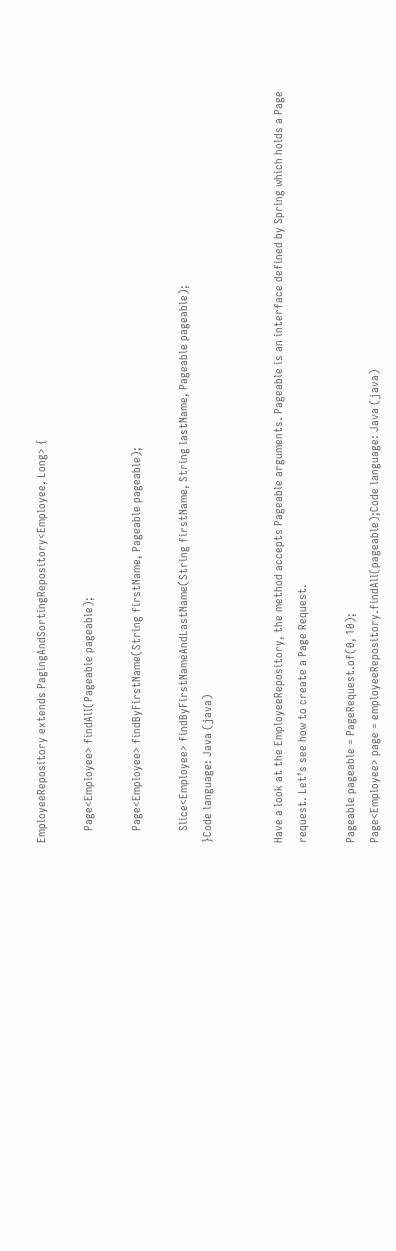EmployeeRepository extends PagingAndSortingRepository<Employee, Long> {

    Page<Employee> findAll(Pageable pageable);

    Page<Employee> findByFirstName(String firstName, Pageable pageable);

    Slice<Employee> findByFirstNameAndLastName(String firstName, String lastName, Pageable pageable);
}Code language: Java (java)


Have a look at the EmployeeRepository, the method accepts Pageable arguments. Pageable is an interface defined by Spring which holds a Page request. Let’s see how to create a Page Request.

Pageable pageable = PageRequest.of(0, 10);
Page<Employee> page = employeeRepository.findAll(pageable);Code language: Java (java)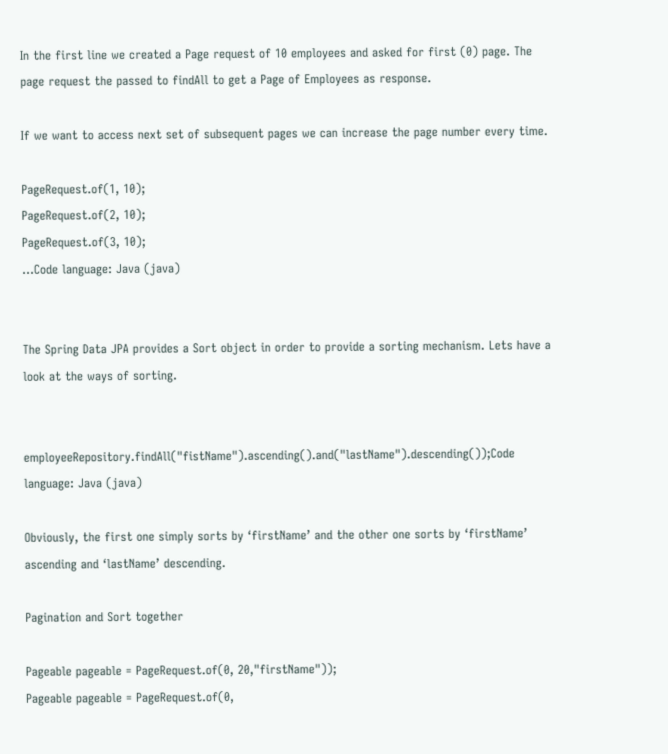In the first line we created a Page request of 10 employees and asked for first (0) page. The page request the passed to findAll to get a Page of Employees as response.

If we want to access next set of subsequent pages we can increase the page number every time.

PageRequest.of(1, 10);
PageRequest.of(2, 10);
PageRequest.of(3, 10);
...Code language: Java (java)


The Spring Data JPA provides a Sort object in order to provide a sorting mechanism. Lets have a look at the ways of sorting.


employeeRepository.findAll("fistName").ascending().and("lastName").descending());Code language: Java (java)

Obviously, the first one simply sorts by ‘firstName’ and the other one sorts by ‘firstName’ ascending and ‘lastName’ descending.

Pagination and Sort together

Pageable pageable = PageRequest.of(0, 20,"firstName"));
Pageable pageable = PageRequest.of(0,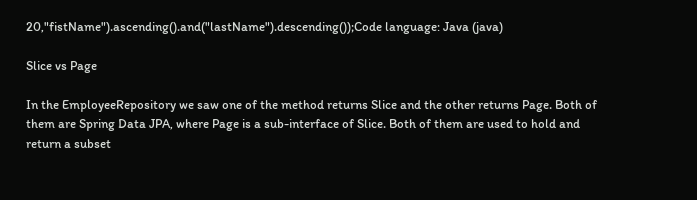20,"fistName").ascending().and("lastName").descending());Code language: Java (java)

Slice vs Page

In the EmployeeRepository we saw one of the method returns Slice and the other returns Page. Both of them are Spring Data JPA, where Page is a sub-interface of Slice. Both of them are used to hold and return a subset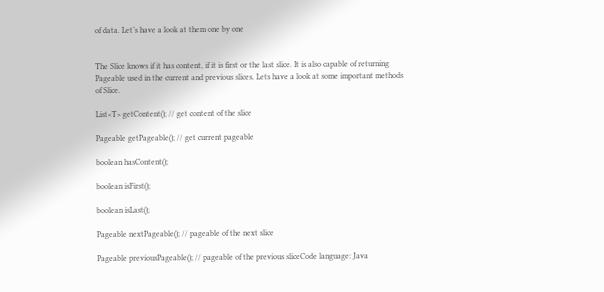of data. Let’s have a look at them one by one


The Slice knows if it has content, if it is first or the last slice. It is also capable of returning Pageable used in the current and previous slices. Lets have a look at some important methods of Slice.

List<T> getContent(); // get content of the slice

Pageable getPageable(); // get current pageable

boolean hasContent();

boolean isFirst();

boolean isLast();

Pageable nextPageable(); // pageable of the next slice

Pageable previousPageable(); // pageable of the previous sliceCode language: Java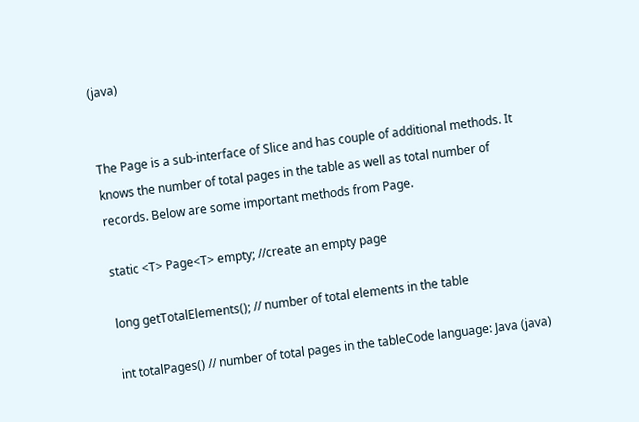(java)


The Page is a sub-interface of Slice and has couple of additional methods. It knows the number of total pages in the table as well as total number of records. Below are some important methods from Page.

static <T> Page<T> empty; //create an empty page

long getTotalElements(); // number of total elements in the table

int totalPages() // number of total pages in the tableCode language: Java (java)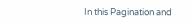In this Pagination and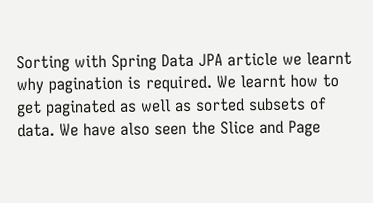Sorting with Spring Data JPA article we learnt why pagination is required. We learnt how to get paginated as well as sorted subsets of data. We have also seen the Slice and Page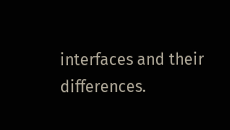interfaces and their differences.